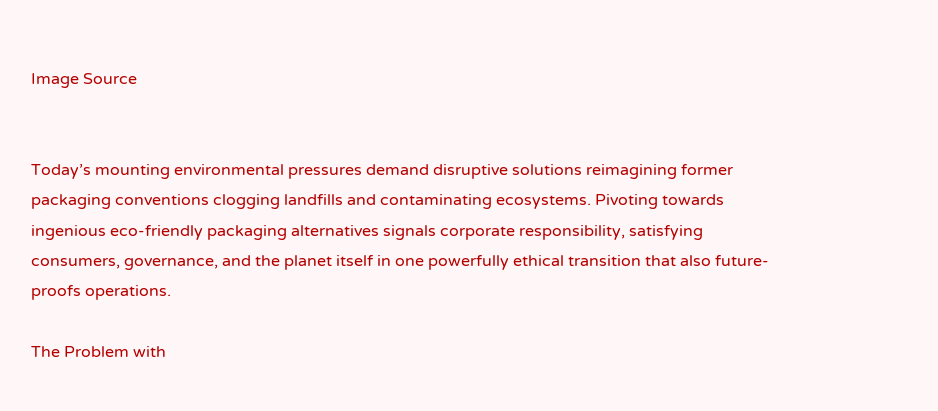Image Source


Today’s mounting environmental pressures demand disruptive solutions reimagining former packaging conventions clogging landfills and contaminating ecosystems. Pivoting towards ingenious eco-friendly packaging alternatives signals corporate responsibility, satisfying consumers, governance, and the planet itself in one powerfully ethical transition that also future-proofs operations.

The Problem with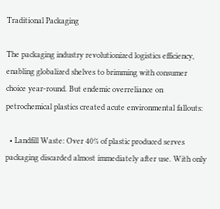Traditional Packaging

The packaging industry revolutionized logistics efficiency, enabling globalized shelves to brimming with consumer choice year-round. But endemic overreliance on petrochemical plastics created acute environmental fallouts:

  • Landfill Waste: Over 40% of plastic produced serves packaging discarded almost immediately after use. With only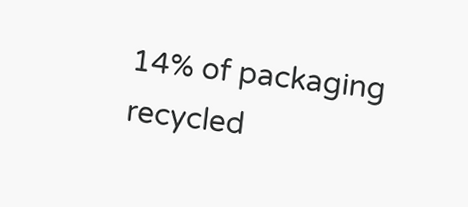14% of packaging recycled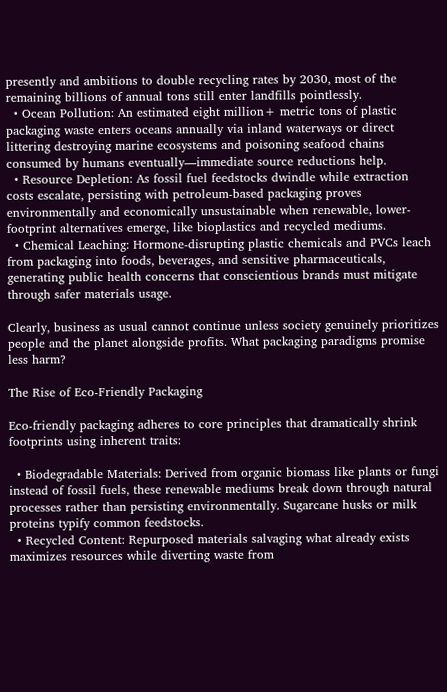presently and ambitions to double recycling rates by 2030, most of the remaining billions of annual tons still enter landfills pointlessly.
  • Ocean Pollution: An estimated eight million+ metric tons of plastic packaging waste enters oceans annually via inland waterways or direct littering destroying marine ecosystems and poisoning seafood chains consumed by humans eventually—immediate source reductions help.
  • Resource Depletion: As fossil fuel feedstocks dwindle while extraction costs escalate, persisting with petroleum-based packaging proves environmentally and economically unsustainable when renewable, lower-footprint alternatives emerge, like bioplastics and recycled mediums.
  • Chemical Leaching: Hormone-disrupting plastic chemicals and PVCs leach from packaging into foods, beverages, and sensitive pharmaceuticals, generating public health concerns that conscientious brands must mitigate through safer materials usage.

Clearly, business as usual cannot continue unless society genuinely prioritizes people and the planet alongside profits. What packaging paradigms promise less harm?

The Rise of Eco-Friendly Packaging

Eco-friendly packaging adheres to core principles that dramatically shrink footprints using inherent traits:

  • Biodegradable Materials: Derived from organic biomass like plants or fungi instead of fossil fuels, these renewable mediums break down through natural processes rather than persisting environmentally. Sugarcane husks or milk proteins typify common feedstocks.
  • Recycled Content: Repurposed materials salvaging what already exists maximizes resources while diverting waste from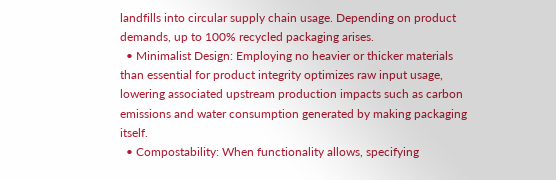landfills into circular supply chain usage. Depending on product demands, up to 100% recycled packaging arises.
  • Minimalist Design: Employing no heavier or thicker materials than essential for product integrity optimizes raw input usage, lowering associated upstream production impacts such as carbon emissions and water consumption generated by making packaging itself.
  • Compostability: When functionality allows, specifying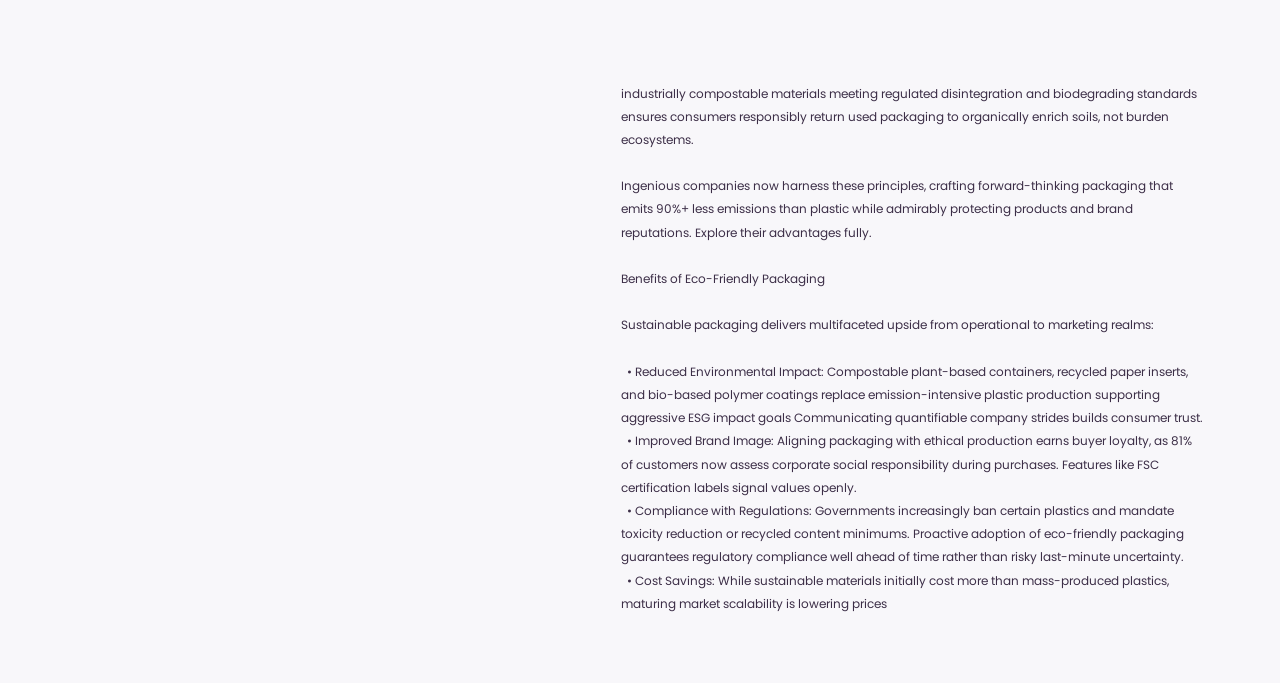industrially compostable materials meeting regulated disintegration and biodegrading standards ensures consumers responsibly return used packaging to organically enrich soils, not burden ecosystems.

Ingenious companies now harness these principles, crafting forward-thinking packaging that emits 90%+ less emissions than plastic while admirably protecting products and brand reputations. Explore their advantages fully.

Benefits of Eco-Friendly Packaging

Sustainable packaging delivers multifaceted upside from operational to marketing realms:

  • Reduced Environmental Impact: Compostable plant-based containers, recycled paper inserts, and bio-based polymer coatings replace emission-intensive plastic production supporting aggressive ESG impact goals Communicating quantifiable company strides builds consumer trust.
  • Improved Brand Image: Aligning packaging with ethical production earns buyer loyalty, as 81% of customers now assess corporate social responsibility during purchases. Features like FSC certification labels signal values openly.
  • Compliance with Regulations: Governments increasingly ban certain plastics and mandate toxicity reduction or recycled content minimums. Proactive adoption of eco-friendly packaging guarantees regulatory compliance well ahead of time rather than risky last-minute uncertainty.
  • Cost Savings: While sustainable materials initially cost more than mass-produced plastics, maturing market scalability is lowering prices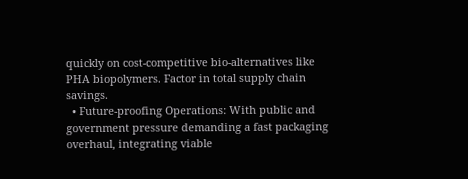quickly on cost-competitive bio-alternatives like PHA biopolymers. Factor in total supply chain savings.
  • Future-proofing Operations: With public and government pressure demanding a fast packaging overhaul, integrating viable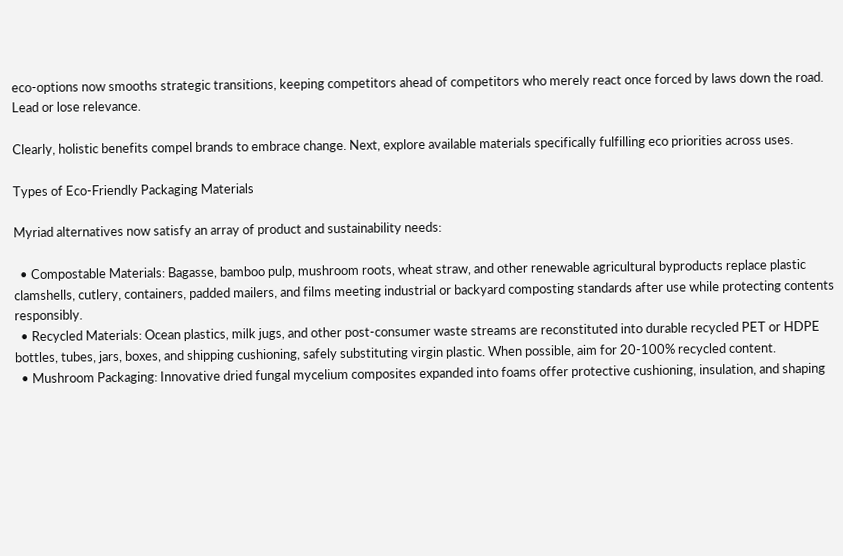eco-options now smooths strategic transitions, keeping competitors ahead of competitors who merely react once forced by laws down the road. Lead or lose relevance.

Clearly, holistic benefits compel brands to embrace change. Next, explore available materials specifically fulfilling eco priorities across uses.

Types of Eco-Friendly Packaging Materials

Myriad alternatives now satisfy an array of product and sustainability needs:

  • Compostable Materials: Bagasse, bamboo pulp, mushroom roots, wheat straw, and other renewable agricultural byproducts replace plastic clamshells, cutlery, containers, padded mailers, and films meeting industrial or backyard composting standards after use while protecting contents responsibly.
  • Recycled Materials: Ocean plastics, milk jugs, and other post-consumer waste streams are reconstituted into durable recycled PET or HDPE bottles, tubes, jars, boxes, and shipping cushioning, safely substituting virgin plastic. When possible, aim for 20-100% recycled content.
  • Mushroom Packaging: Innovative dried fungal mycelium composites expanded into foams offer protective cushioning, insulation, and shaping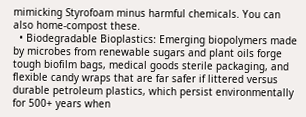mimicking Styrofoam minus harmful chemicals. You can also home-compost these.
  • Biodegradable Bioplastics: Emerging biopolymers made by microbes from renewable sugars and plant oils forge tough biofilm bags, medical goods sterile packaging, and flexible candy wraps that are far safer if littered versus durable petroleum plastics, which persist environmentally for 500+ years when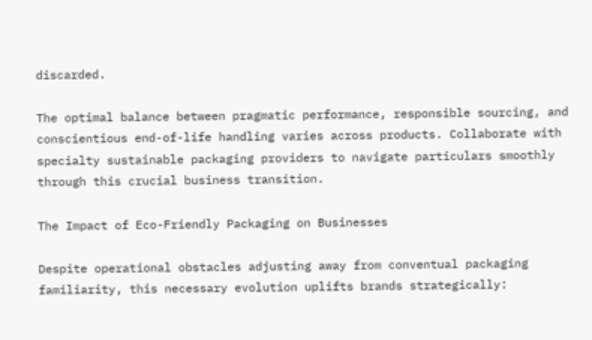discarded.

The optimal balance between pragmatic performance, responsible sourcing, and conscientious end-of-life handling varies across products. Collaborate with specialty sustainable packaging providers to navigate particulars smoothly through this crucial business transition.

The Impact of Eco-Friendly Packaging on Businesses

Despite operational obstacles adjusting away from conventual packaging familiarity, this necessary evolution uplifts brands strategically: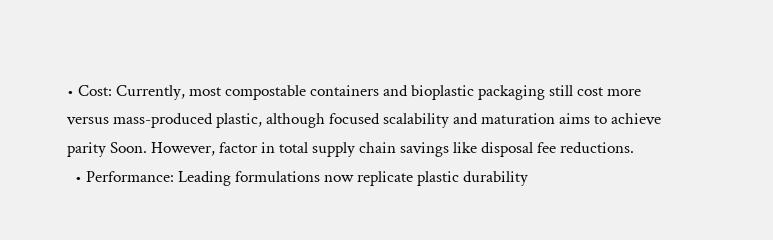• Cost: Currently, most compostable containers and bioplastic packaging still cost more versus mass-produced plastic, although focused scalability and maturation aims to achieve parity Soon. However, factor in total supply chain savings like disposal fee reductions.
  • Performance: Leading formulations now replicate plastic durability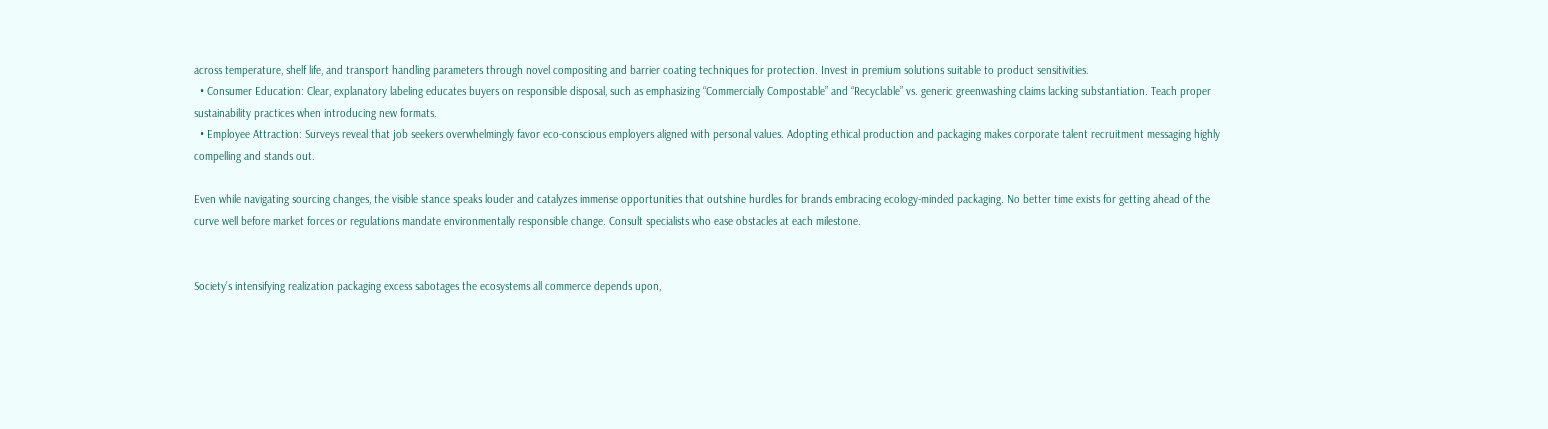across temperature, shelf life, and transport handling parameters through novel compositing and barrier coating techniques for protection. Invest in premium solutions suitable to product sensitivities.
  • Consumer Education: Clear, explanatory labeling educates buyers on responsible disposal, such as emphasizing “Commercially Compostable” and “Recyclable” vs. generic greenwashing claims lacking substantiation. Teach proper sustainability practices when introducing new formats.
  • Employee Attraction: Surveys reveal that job seekers overwhelmingly favor eco-conscious employers aligned with personal values. Adopting ethical production and packaging makes corporate talent recruitment messaging highly compelling and stands out.

Even while navigating sourcing changes, the visible stance speaks louder and catalyzes immense opportunities that outshine hurdles for brands embracing ecology-minded packaging. No better time exists for getting ahead of the curve well before market forces or regulations mandate environmentally responsible change. Consult specialists who ease obstacles at each milestone.


Society’s intensifying realization packaging excess sabotages the ecosystems all commerce depends upon,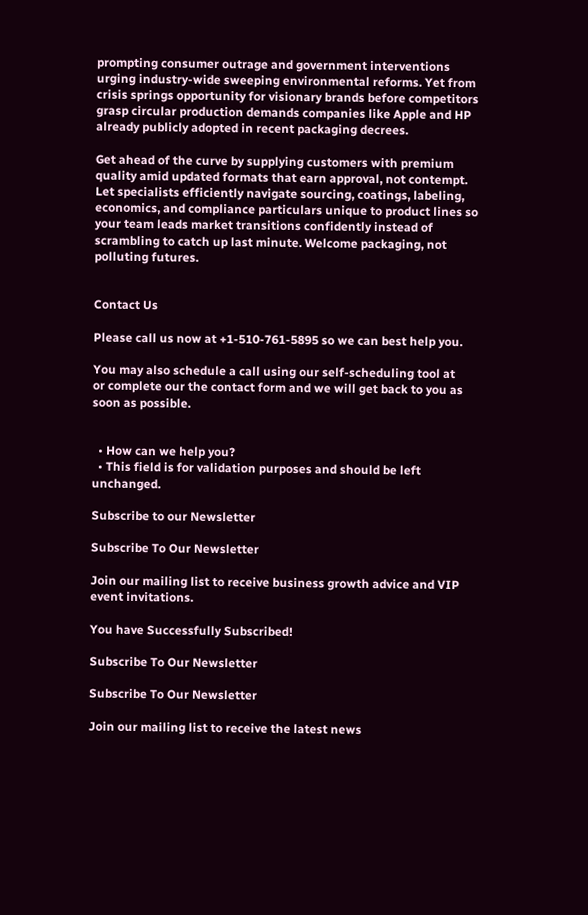prompting consumer outrage and government interventions urging industry-wide sweeping environmental reforms. Yet from crisis springs opportunity for visionary brands before competitors grasp circular production demands companies like Apple and HP already publicly adopted in recent packaging decrees.

Get ahead of the curve by supplying customers with premium quality amid updated formats that earn approval, not contempt. Let specialists efficiently navigate sourcing, coatings, labeling, economics, and compliance particulars unique to product lines so your team leads market transitions confidently instead of scrambling to catch up last minute. Welcome packaging, not polluting futures.


Contact Us

Please call us now at +1-510-761-5895 so we can best help you.

You may also schedule a call using our self-scheduling tool at
or complete our the contact form and we will get back to you as soon as possible.


  • How can we help you?
  • This field is for validation purposes and should be left unchanged.

Subscribe to our Newsletter

Subscribe To Our Newsletter

Join our mailing list to receive business growth advice and VIP event invitations.

You have Successfully Subscribed!

Subscribe To Our Newsletter

Subscribe To Our Newsletter

Join our mailing list to receive the latest news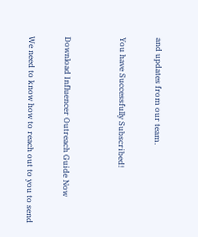and updates from our team.

You have Successfully Subscribed!


Download Influencer Outreach Guide Now

We need to know how to reach out to you to send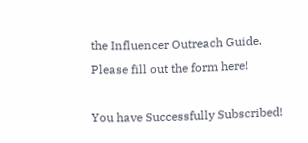the Influencer Outreach Guide. Please fill out the form here!

You have Successfully Subscribed!